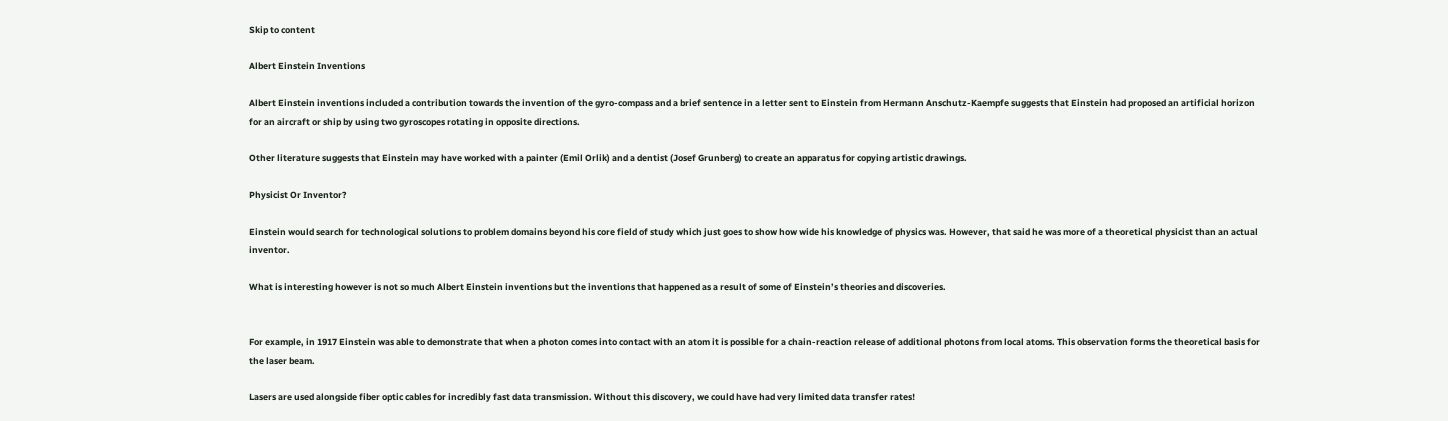Skip to content

Albert Einstein Inventions

Albert Einstein inventions included a contribution towards the invention of the gyro-compass and a brief sentence in a letter sent to Einstein from Hermann Anschutz-Kaempfe suggests that Einstein had proposed an artificial horizon for an aircraft or ship by using two gyroscopes rotating in opposite directions.

Other literature suggests that Einstein may have worked with a painter (Emil Orlik) and a dentist (Josef Grunberg) to create an apparatus for copying artistic drawings.

Physicist Or Inventor?

Einstein would search for technological solutions to problem domains beyond his core field of study which just goes to show how wide his knowledge of physics was. However, that said he was more of a theoretical physicist than an actual inventor.

What is interesting however is not so much Albert Einstein inventions but the inventions that happened as a result of some of Einstein’s theories and discoveries.


For example, in 1917 Einstein was able to demonstrate that when a photon comes into contact with an atom it is possible for a chain-reaction release of additional photons from local atoms. This observation forms the theoretical basis for the laser beam.

Lasers are used alongside fiber optic cables for incredibly fast data transmission. Without this discovery, we could have had very limited data transfer rates!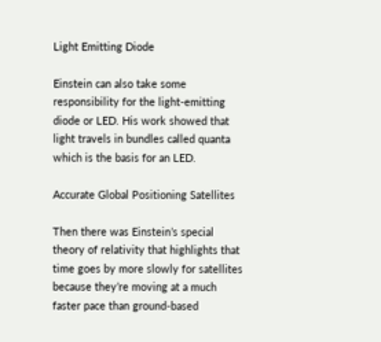Light Emitting Diode

Einstein can also take some responsibility for the light-emitting diode or LED. His work showed that light travels in bundles called quanta which is the basis for an LED.

Accurate Global Positioning Satellites

Then there was Einstein’s special theory of relativity that highlights that time goes by more slowly for satellites because they’re moving at a much faster pace than ground-based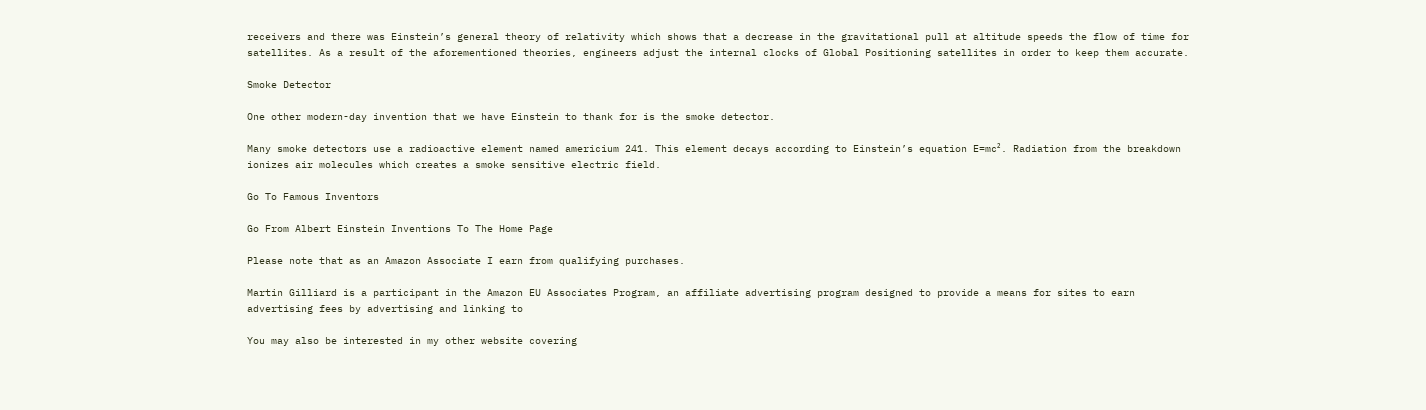receivers and there was Einstein’s general theory of relativity which shows that a decrease in the gravitational pull at altitude speeds the flow of time for satellites. As a result of the aforementioned theories, engineers adjust the internal clocks of Global Positioning satellites in order to keep them accurate.

Smoke Detector

One other modern-day invention that we have Einstein to thank for is the smoke detector.

Many smoke detectors use a radioactive element named americium 241. This element decays according to Einstein’s equation E=mc². Radiation from the breakdown ionizes air molecules which creates a smoke sensitive electric field.

Go To Famous Inventors

Go From Albert Einstein Inventions To The Home Page

Please note that as an Amazon Associate I earn from qualifying purchases.

Martin Gilliard is a participant in the Amazon EU Associates Program, an affiliate advertising program designed to provide a means for sites to earn advertising fees by advertising and linking to

You may also be interested in my other website covering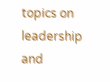topics on leadership and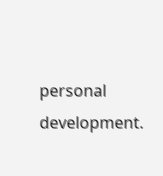personal development.